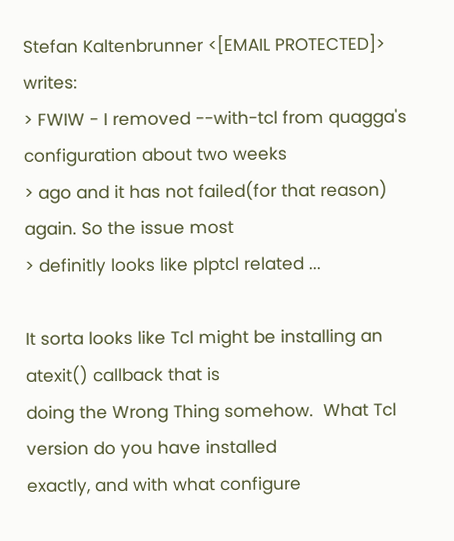Stefan Kaltenbrunner <[EMAIL PROTECTED]> writes:
> FWIW - I removed --with-tcl from quagga's configuration about two weeks
> ago and it has not failed(for that reason) again. So the issue most
> definitly looks like plptcl related ...

It sorta looks like Tcl might be installing an atexit() callback that is
doing the Wrong Thing somehow.  What Tcl version do you have installed
exactly, and with what configure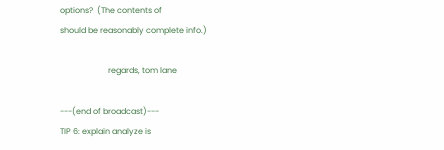options?  (The contents of
should be reasonably complete info.)

                        regards, tom lane

---(end of broadcast)---
TIP 6: explain analyze is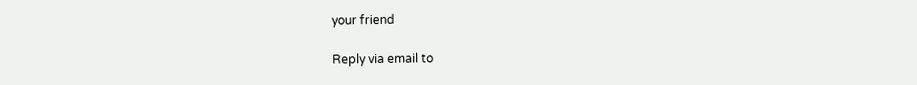your friend

Reply via email to